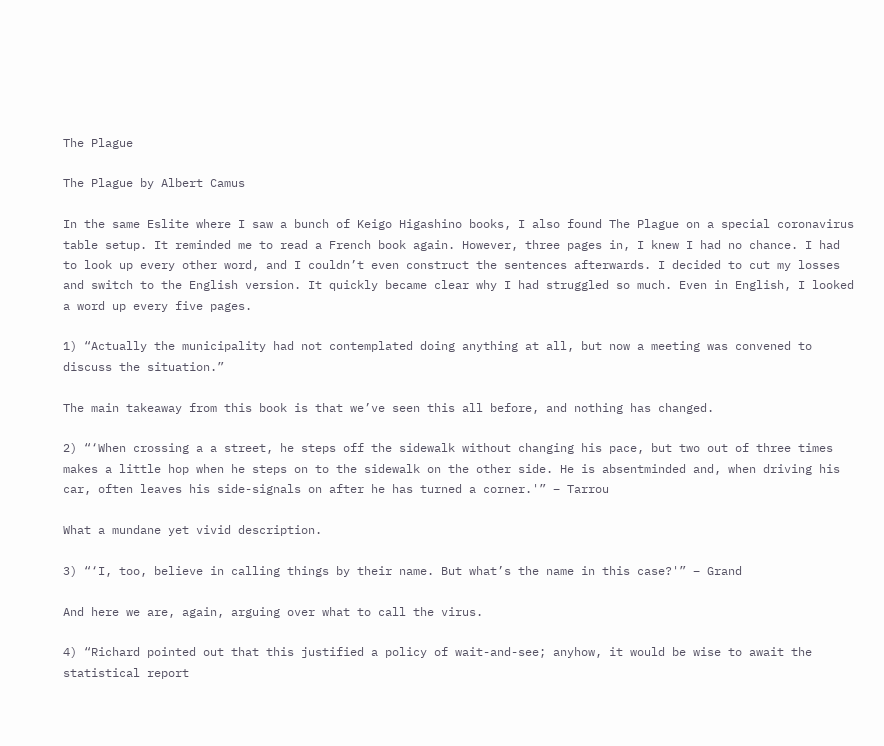The Plague

The Plague by Albert Camus

In the same Eslite where I saw a bunch of Keigo Higashino books, I also found The Plague on a special coronavirus table setup. It reminded me to read a French book again. However, three pages in, I knew I had no chance. I had to look up every other word, and I couldn’t even construct the sentences afterwards. I decided to cut my losses and switch to the English version. It quickly became clear why I had struggled so much. Even in English, I looked a word up every five pages.

1) “Actually the municipality had not contemplated doing anything at all, but now a meeting was convened to discuss the situation.”

The main takeaway from this book is that we’ve seen this all before, and nothing has changed.

2) “‘When crossing a a street, he steps off the sidewalk without changing his pace, but two out of three times makes a little hop when he steps on to the sidewalk on the other side. He is absentminded and, when driving his car, often leaves his side-signals on after he has turned a corner.'” – Tarrou

What a mundane yet vivid description.

3) “‘I, too, believe in calling things by their name. But what’s the name in this case?'” – Grand

And here we are, again, arguing over what to call the virus.

4) “Richard pointed out that this justified a policy of wait-and-see; anyhow, it would be wise to await the statistical report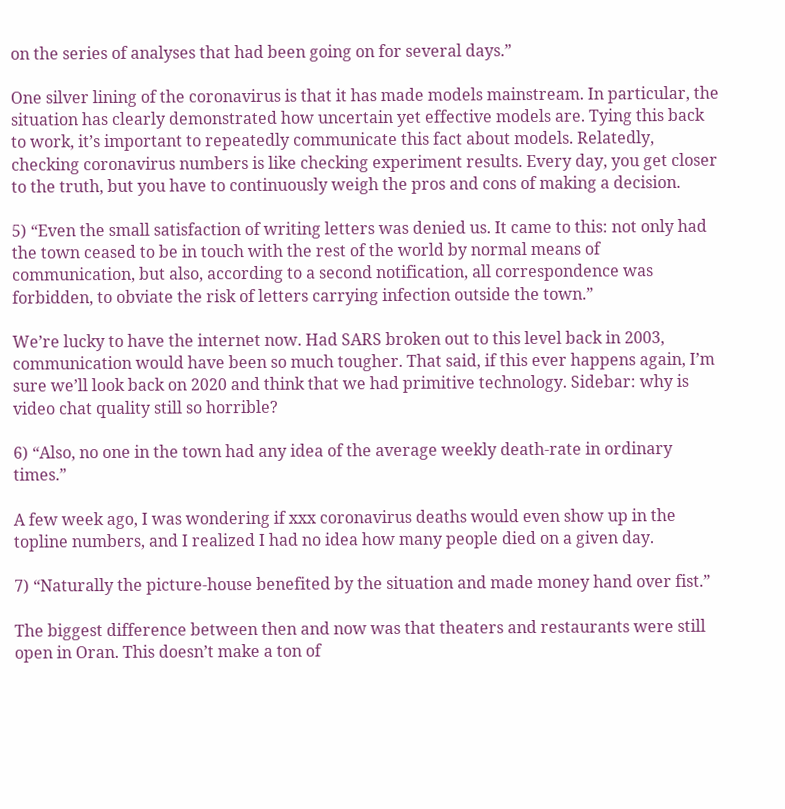on the series of analyses that had been going on for several days.”

One silver lining of the coronavirus is that it has made models mainstream. In particular, the situation has clearly demonstrated how uncertain yet effective models are. Tying this back to work, it’s important to repeatedly communicate this fact about models. Relatedly, checking coronavirus numbers is like checking experiment results. Every day, you get closer to the truth, but you have to continuously weigh the pros and cons of making a decision.

5) “Even the small satisfaction of writing letters was denied us. It came to this: not only had the town ceased to be in touch with the rest of the world by normal means of communication, but also, according to a second notification, all correspondence was forbidden, to obviate the risk of letters carrying infection outside the town.”

We’re lucky to have the internet now. Had SARS broken out to this level back in 2003, communication would have been so much tougher. That said, if this ever happens again, I’m sure we’ll look back on 2020 and think that we had primitive technology. Sidebar: why is video chat quality still so horrible?

6) “Also, no one in the town had any idea of the average weekly death-rate in ordinary times.”

A few week ago, I was wondering if xxx coronavirus deaths would even show up in the topline numbers, and I realized I had no idea how many people died on a given day.

7) “Naturally the picture-house benefited by the situation and made money hand over fist.”

The biggest difference between then and now was that theaters and restaurants were still open in Oran. This doesn’t make a ton of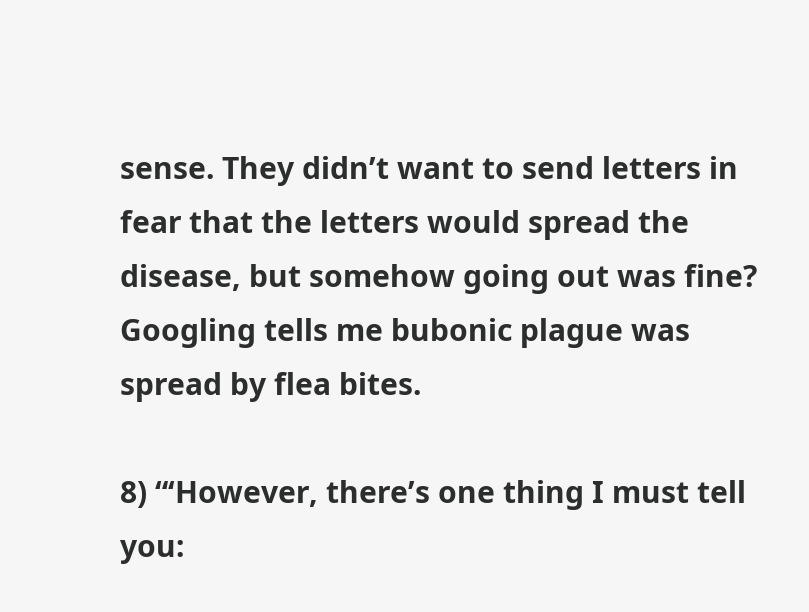sense. They didn’t want to send letters in fear that the letters would spread the disease, but somehow going out was fine? Googling tells me bubonic plague was spread by flea bites.

8) “‘However, there’s one thing I must tell you: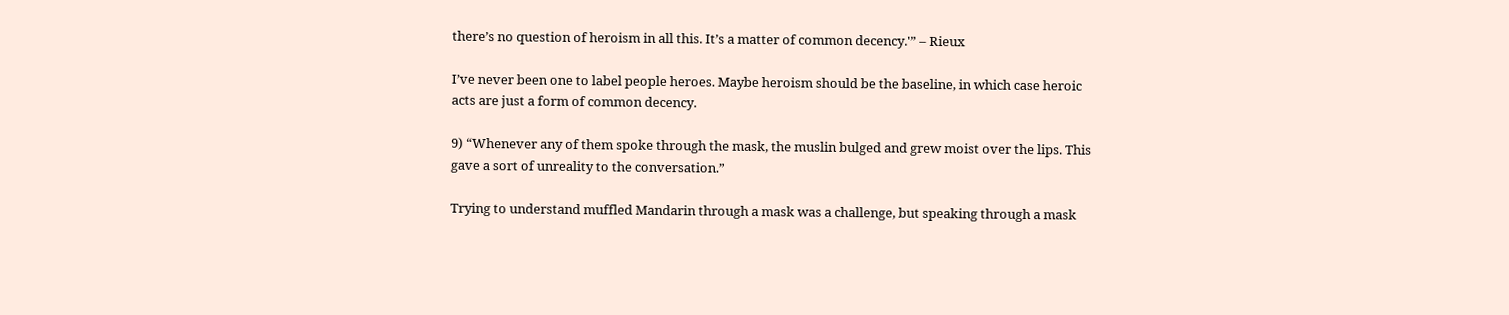there’s no question of heroism in all this. It’s a matter of common decency.'” – Rieux

I’ve never been one to label people heroes. Maybe heroism should be the baseline, in which case heroic acts are just a form of common decency.

9) “Whenever any of them spoke through the mask, the muslin bulged and grew moist over the lips. This gave a sort of unreality to the conversation.”

Trying to understand muffled Mandarin through a mask was a challenge, but speaking through a mask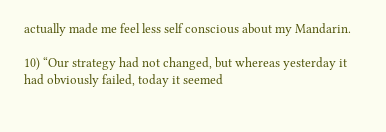actually made me feel less self conscious about my Mandarin.

10) “Our strategy had not changed, but whereas yesterday it had obviously failed, today it seemed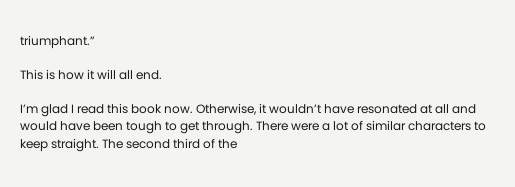triumphant.”

This is how it will all end.

I’m glad I read this book now. Otherwise, it wouldn’t have resonated at all and would have been tough to get through. There were a lot of similar characters to keep straight. The second third of the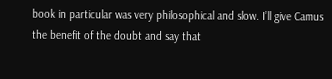book in particular was very philosophical and slow. I’ll give Camus the benefit of the doubt and say that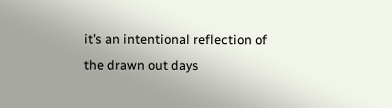it’s an intentional reflection of the drawn out days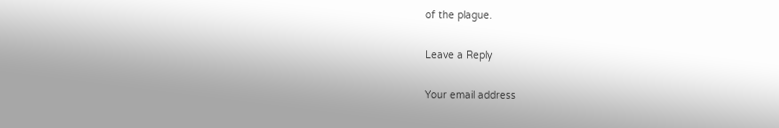of the plague.

Leave a Reply

Your email address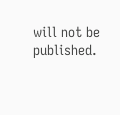will not be published.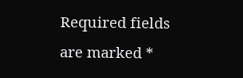Required fields are marked *